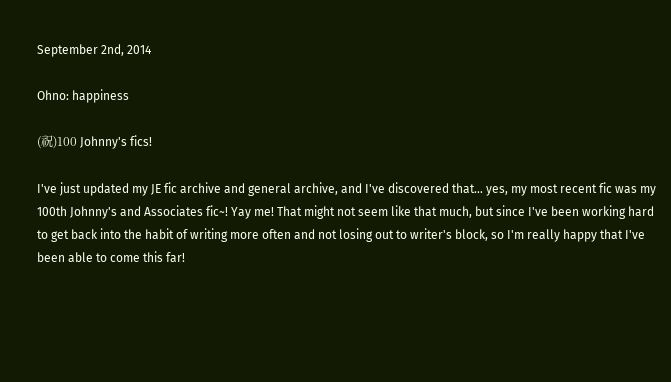September 2nd, 2014

Ohno: happiness

(祝)100 Johnny's fics!

I've just updated my JE fic archive and general archive, and I've discovered that… yes, my most recent fic was my 100th Johnny's and Associates fic~! Yay me! That might not seem like that much, but since I've been working hard to get back into the habit of writing more often and not losing out to writer's block, so I'm really happy that I've been able to come this far!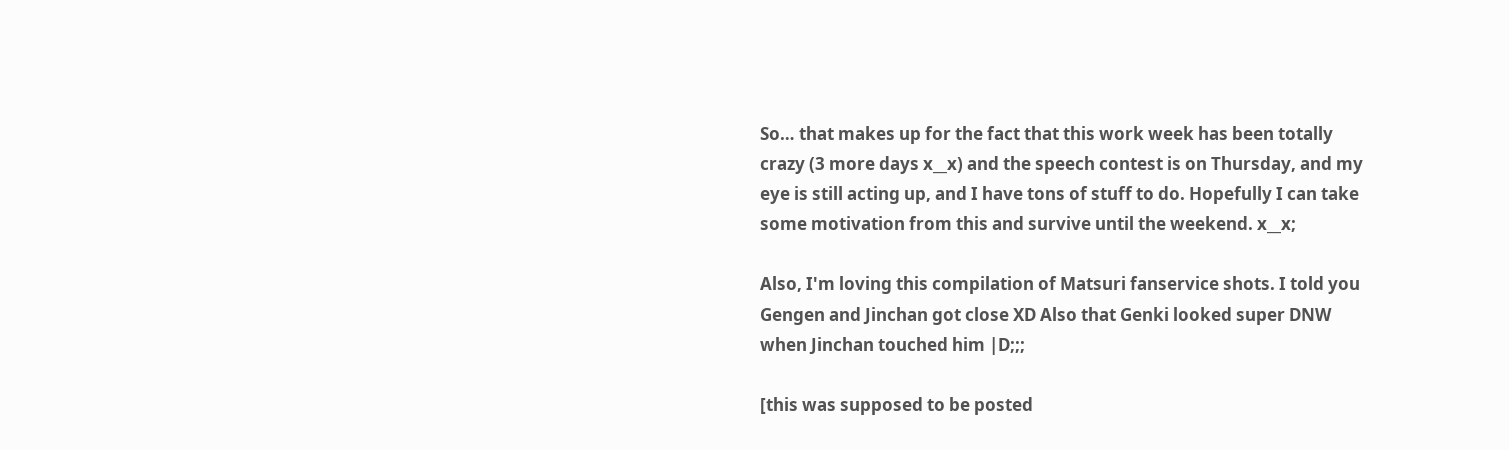So… that makes up for the fact that this work week has been totally crazy (3 more days x__x) and the speech contest is on Thursday, and my eye is still acting up, and I have tons of stuff to do. Hopefully I can take some motivation from this and survive until the weekend. x__x;

Also, I'm loving this compilation of Matsuri fanservice shots. I told you Gengen and Jinchan got close XD Also that Genki looked super DNW when Jinchan touched him |D;;;

[this was supposed to be posted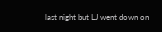last night but LJ went down on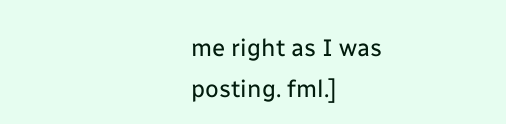me right as I was posting. fml.]